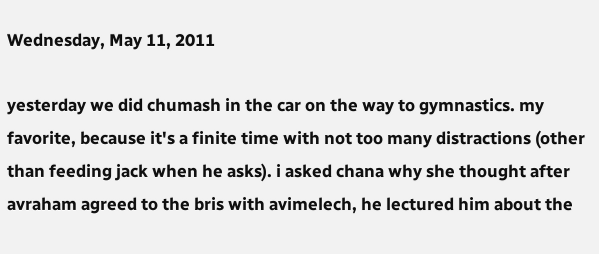Wednesday, May 11, 2011

yesterday we did chumash in the car on the way to gymnastics. my favorite, because it's a finite time with not too many distractions (other than feeding jack when he asks). i asked chana why she thought after avraham agreed to the bris with avimelech, he lectured him about the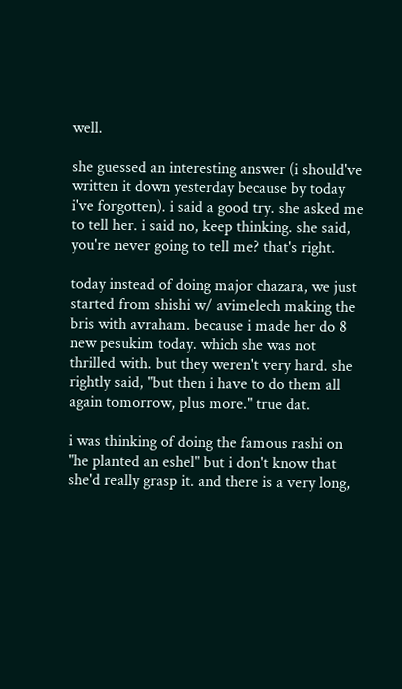well.

she guessed an interesting answer (i should've written it down yesterday because by today i've forgotten). i said a good try. she asked me to tell her. i said no, keep thinking. she said, you're never going to tell me? that's right.

today instead of doing major chazara, we just started from shishi w/ avimelech making the bris with avraham. because i made her do 8 new pesukim today. which she was not thrilled with. but they weren't very hard. she rightly said, "but then i have to do them all again tomorrow, plus more." true dat.

i was thinking of doing the famous rashi on "he planted an eshel" but i don't know that she'd really grasp it. and there is a very long,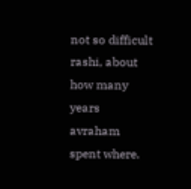not so difficult rashi, about how many years avraham spent where.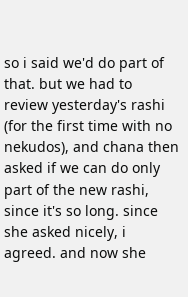so i said we'd do part of that. but we had to review yesterday's rashi (for the first time with no nekudos), and chana then asked if we can do only part of the new rashi, since it's so long. since she asked nicely, i agreed. and now she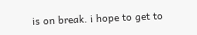is on break. i hope to get to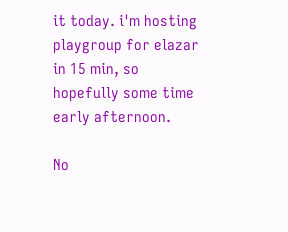it today. i'm hosting playgroup for elazar in 15 min, so hopefully some time early afternoon.

No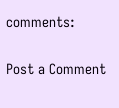comments:

Post a Comment